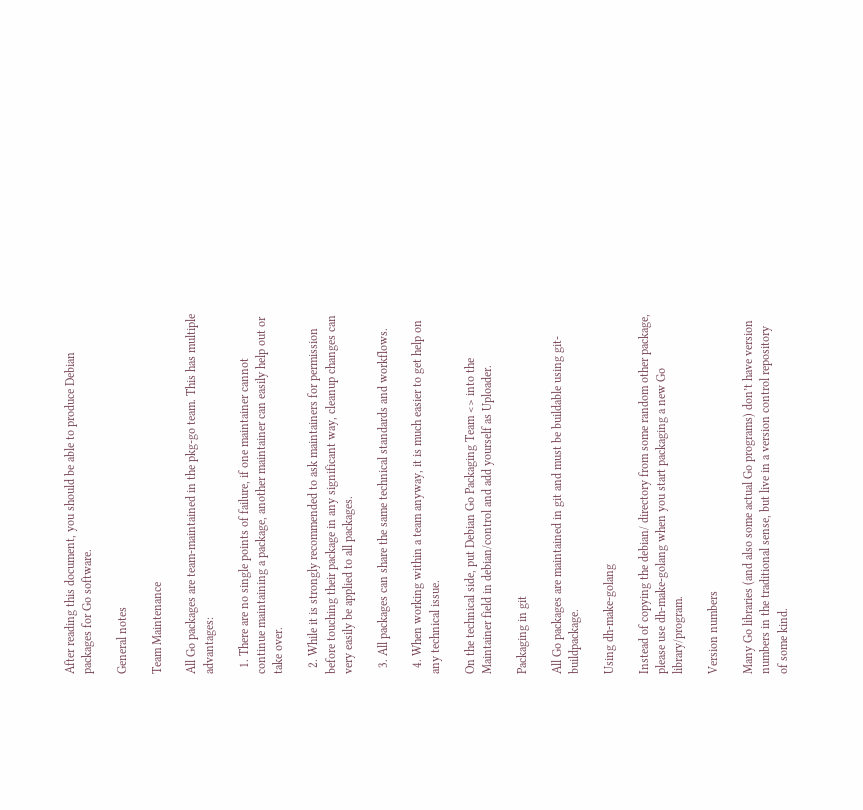After reading this document, you should be able to produce Debian packages for Go software.

General notes

Team Maintenance

All Go packages are team-maintained in the pkg-go team. This has multiple advantages:

  1. There are no single points of failure, if one maintainer cannot continue maintaining a package, another maintainer can easily help out or take over.

  2. While it is strongly recommended to ask maintainers for permission before touching their package in any significant way, cleanup changes can very easily be applied to all packages.

  3. All packages can share the same technical standards and workflows.

  4. When working within a team anyway, it is much easier to get help on any technical issue.

On the technical side, put Debian Go Packaging Team <> into the Maintainer field in debian/control and add yourself as Uploader.

Packaging in git

All Go packages are maintained in git and must be buildable using git-buildpackage.

Using dh-make-golang

Instead of copying the debian/ directory from some random other package, please use dh-make-golang when you start packaging a new Go library/program.

Version numbers

Many Go libraries (and also some actual Go programs) don’t have version numbers in the traditional sense, but live in a version control repository of some kind.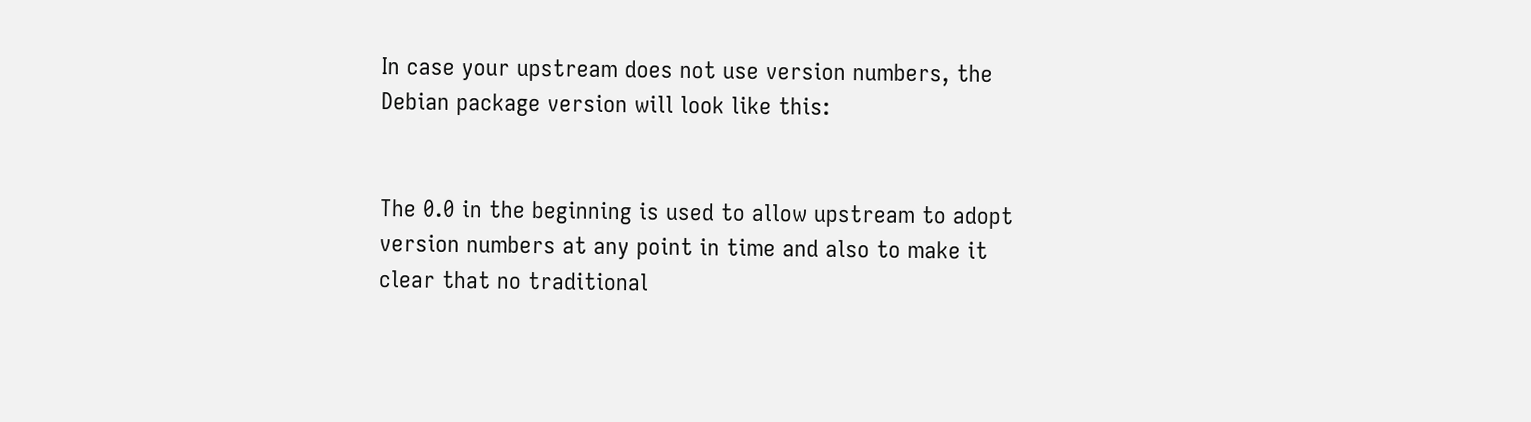In case your upstream does not use version numbers, the Debian package version will look like this:


The 0.0 in the beginning is used to allow upstream to adopt version numbers at any point in time and also to make it clear that no traditional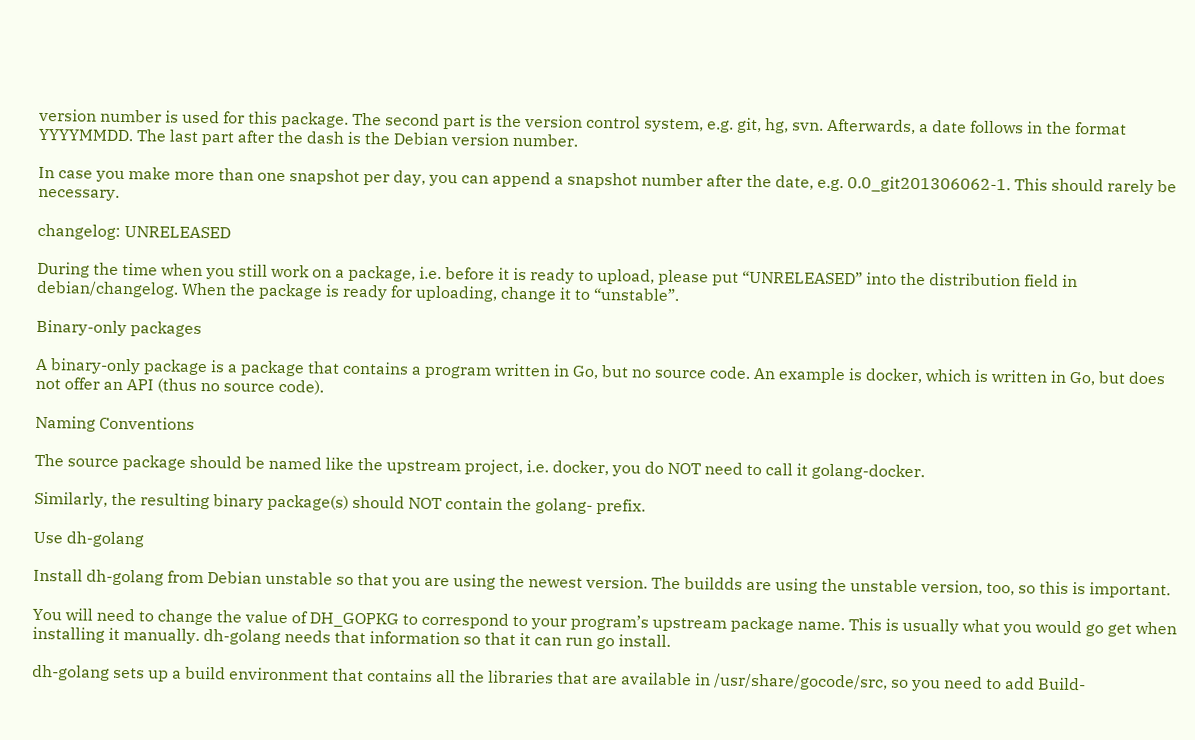version number is used for this package. The second part is the version control system, e.g. git, hg, svn. Afterwards, a date follows in the format YYYYMMDD. The last part after the dash is the Debian version number.

In case you make more than one snapshot per day, you can append a snapshot number after the date, e.g. 0.0_git201306062-1. This should rarely be necessary.

changelog: UNRELEASED

During the time when you still work on a package, i.e. before it is ready to upload, please put “UNRELEASED” into the distribution field in debian/changelog. When the package is ready for uploading, change it to “unstable”.

Binary-only packages

A binary-only package is a package that contains a program written in Go, but no source code. An example is docker, which is written in Go, but does not offer an API (thus no source code).

Naming Conventions

The source package should be named like the upstream project, i.e. docker, you do NOT need to call it golang-docker.

Similarly, the resulting binary package(s) should NOT contain the golang- prefix.

Use dh-golang

Install dh-golang from Debian unstable so that you are using the newest version. The buildds are using the unstable version, too, so this is important.

You will need to change the value of DH_GOPKG to correspond to your program’s upstream package name. This is usually what you would go get when installing it manually. dh-golang needs that information so that it can run go install.

dh-golang sets up a build environment that contains all the libraries that are available in /usr/share/gocode/src, so you need to add Build-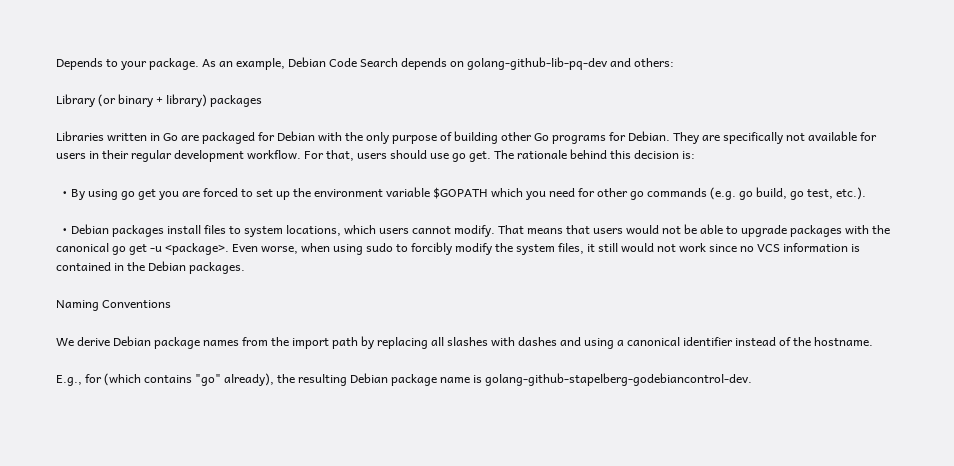Depends to your package. As an example, Debian Code Search depends on golang-github-lib-pq-dev and others:

Library (or binary + library) packages

Libraries written in Go are packaged for Debian with the only purpose of building other Go programs for Debian. They are specifically not available for users in their regular development workflow. For that, users should use go get. The rationale behind this decision is:

  • By using go get you are forced to set up the environment variable $GOPATH which you need for other go commands (e.g. go build, go test, etc.).

  • Debian packages install files to system locations, which users cannot modify. That means that users would not be able to upgrade packages with the canonical go get -u <package>. Even worse, when using sudo to forcibly modify the system files, it still would not work since no VCS information is contained in the Debian packages.

Naming Conventions

We derive Debian package names from the import path by replacing all slashes with dashes and using a canonical identifier instead of the hostname.

E.g., for (which contains "go" already), the resulting Debian package name is golang-github-stapelberg-godebiancontrol-dev.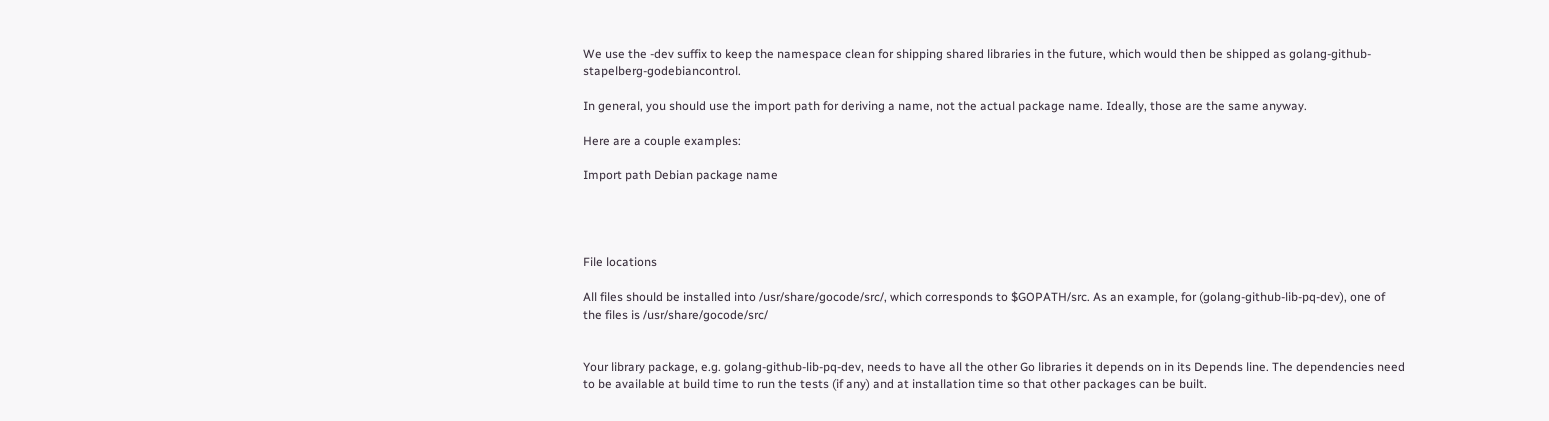We use the -dev suffix to keep the namespace clean for shipping shared libraries in the future, which would then be shipped as golang-github-stapelberg-godebiancontrol.

In general, you should use the import path for deriving a name, not the actual package name. Ideally, those are the same anyway.

Here are a couple examples:

Import path Debian package name




File locations

All files should be installed into /usr/share/gocode/src/, which corresponds to $GOPATH/src. As an example, for (golang-github-lib-pq-dev), one of the files is /usr/share/gocode/src/


Your library package, e.g. golang-github-lib-pq-dev, needs to have all the other Go libraries it depends on in its Depends line. The dependencies need to be available at build time to run the tests (if any) and at installation time so that other packages can be built.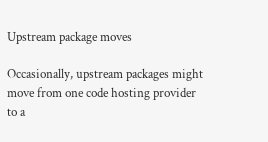Upstream package moves

Occasionally, upstream packages might move from one code hosting provider to a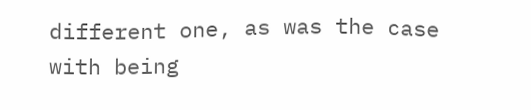different one, as was the case with being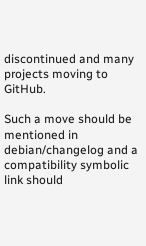discontinued and many projects moving to GitHub.

Such a move should be mentioned in debian/changelog and a compatibility symbolic link should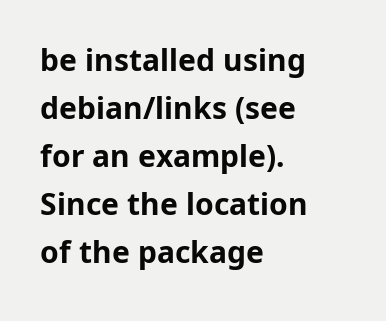be installed using debian/links (see for an example). Since the location of the package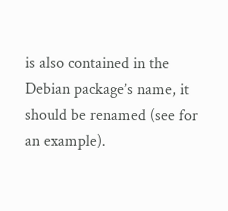is also contained in the Debian package’s name, it should be renamed (see for an example).